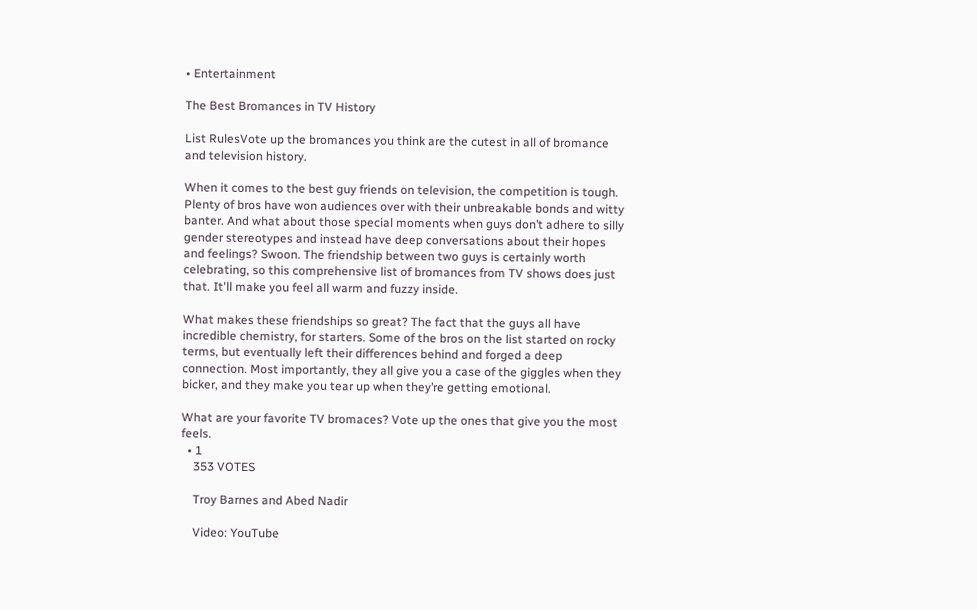• Entertainment

The Best Bromances in TV History

List RulesVote up the bromances you think are the cutest in all of bromance and television history.

When it comes to the best guy friends on television, the competition is tough. Plenty of bros have won audiences over with their unbreakable bonds and witty banter. And what about those special moments when guys don’t adhere to silly gender stereotypes and instead have deep conversations about their hopes and feelings? Swoon. The friendship between two guys is certainly worth celebrating, so this comprehensive list of bromances from TV shows does just that. It'll make you feel all warm and fuzzy inside.

What makes these friendships so great? The fact that the guys all have incredible chemistry, for starters. Some of the bros on the list started on rocky terms, but eventually left their differences behind and forged a deep connection. Most importantly, they all give you a case of the giggles when they bicker, and they make you tear up when they’re getting emotional.

What are your favorite TV bromaces? Vote up the ones that give you the most feels.
  • 1
    353 VOTES

    Troy Barnes and Abed Nadir

    Video: YouTube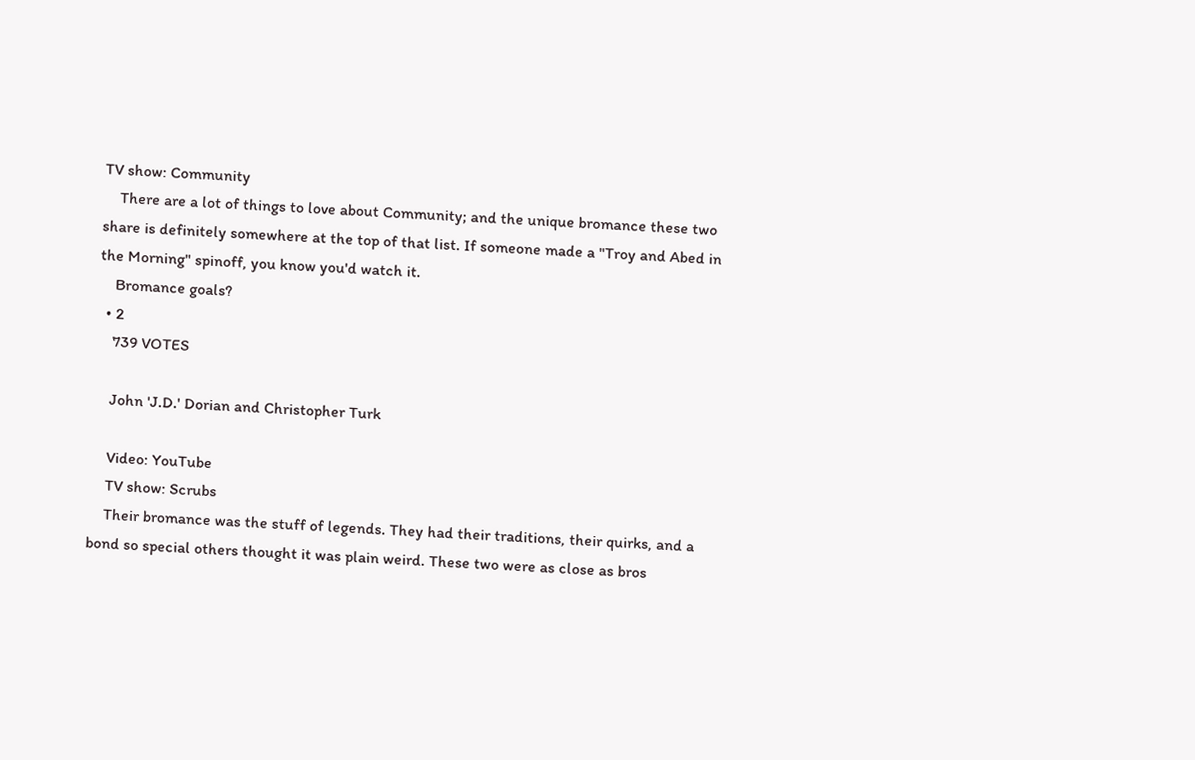TV show: Community
    There are a lot of things to love about Community; and the unique bromance these two share is definitely somewhere at the top of that list. If someone made a "Troy and Abed in the Morning" spinoff, you know you'd watch it.
    Bromance goals?
  • 2
    739 VOTES

    John 'J.D.' Dorian and Christopher Turk

    Video: YouTube
    TV show: Scrubs
    Their bromance was the stuff of legends. They had their traditions, their quirks, and a bond so special others thought it was plain weird. These two were as close as bros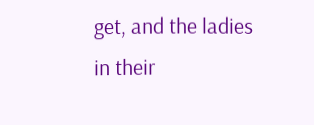get, and the ladies in their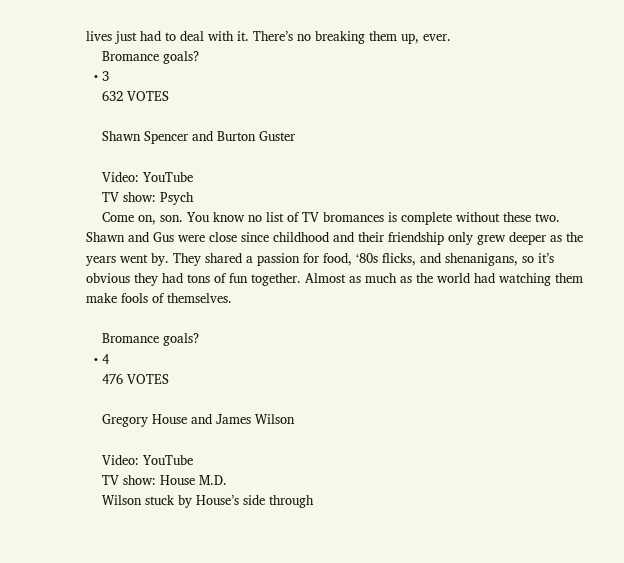lives just had to deal with it. There’s no breaking them up, ever.
    Bromance goals?
  • 3
    632 VOTES

    Shawn Spencer and Burton Guster

    Video: YouTube
    TV show: Psych
    Come on, son. You know no list of TV bromances is complete without these two. Shawn and Gus were close since childhood and their friendship only grew deeper as the years went by. They shared a passion for food, ‘80s flicks, and shenanigans, so it’s obvious they had tons of fun together. Almost as much as the world had watching them make fools of themselves.

    Bromance goals?
  • 4
    476 VOTES

    Gregory House and James Wilson

    Video: YouTube
    TV show: House M.D.
    Wilson stuck by House’s side through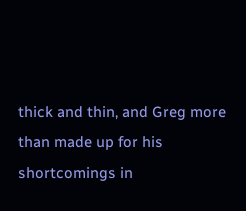thick and thin, and Greg more than made up for his shortcomings in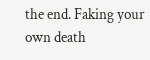the end. Faking your own death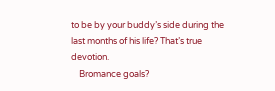to be by your buddy’s side during the last months of his life? That’s true devotion.
    Bromance goals?